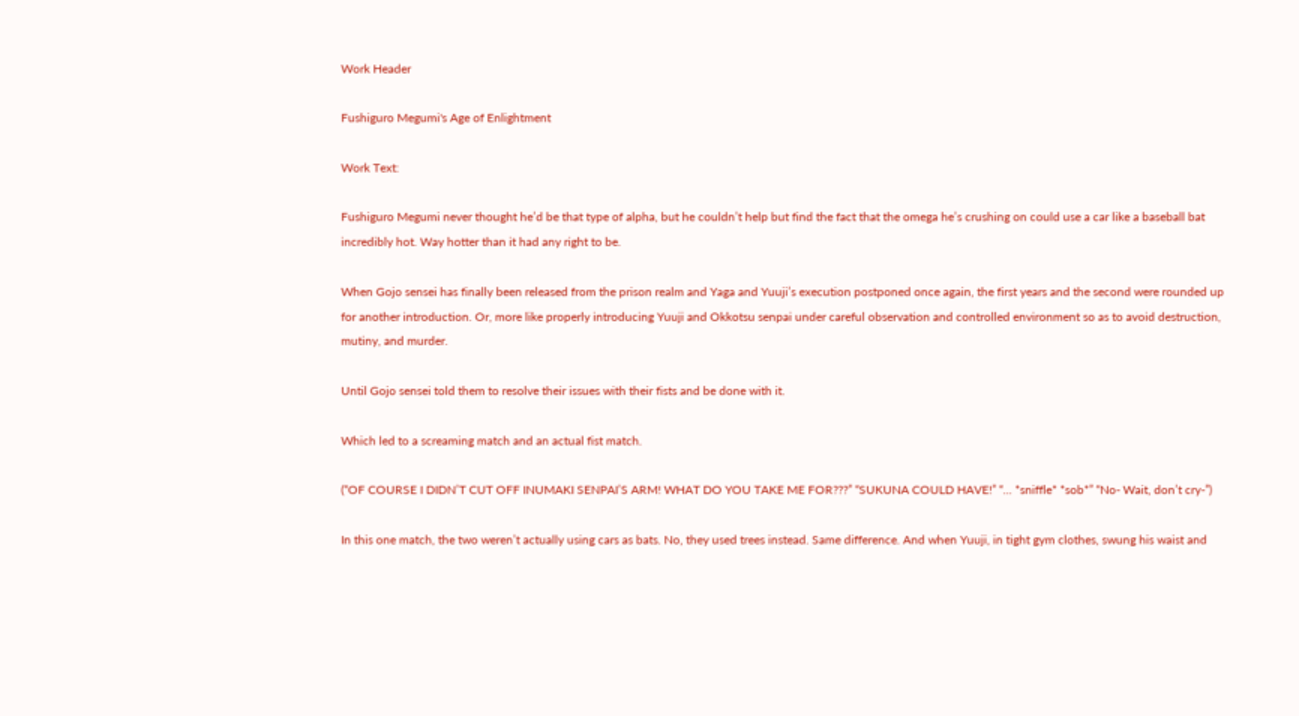Work Header

Fushiguro Megumi's Age of Enlightment

Work Text:

Fushiguro Megumi never thought he’d be that type of alpha, but he couldn’t help but find the fact that the omega he’s crushing on could use a car like a baseball bat incredibly hot. Way hotter than it had any right to be.

When Gojo sensei has finally been released from the prison realm and Yaga and Yuuji’s execution postponed once again, the first years and the second were rounded up for another introduction. Or, more like properly introducing Yuuji and Okkotsu senpai under careful observation and controlled environment so as to avoid destruction, mutiny, and murder.

Until Gojo sensei told them to resolve their issues with their fists and be done with it.

Which led to a screaming match and an actual fist match.

(“OF COURSE I DIDN’T CUT OFF INUMAKI SENPAI’S ARM! WHAT DO YOU TAKE ME FOR???” “SUKUNA COULD HAVE!” “... *sniffle* *sob*” “No- Wait, don’t cry-”)

In this one match, the two weren’t actually using cars as bats. No, they used trees instead. Same difference. And when Yuuji, in tight gym clothes, swung his waist and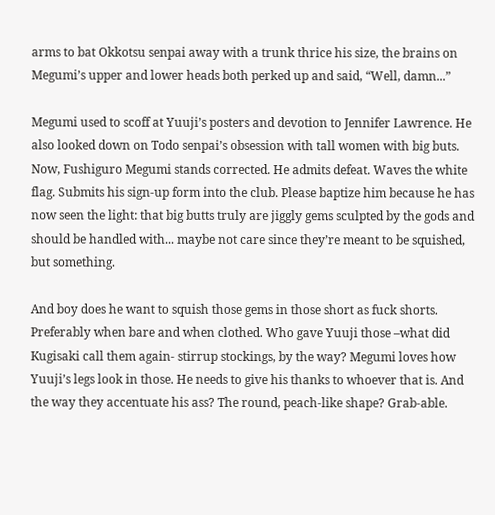arms to bat Okkotsu senpai away with a trunk thrice his size, the brains on Megumi’s upper and lower heads both perked up and said, “Well, damn...”

Megumi used to scoff at Yuuji’s posters and devotion to Jennifer Lawrence. He also looked down on Todo senpai’s obsession with tall women with big buts. Now, Fushiguro Megumi stands corrected. He admits defeat. Waves the white flag. Submits his sign-up form into the club. Please baptize him because he has now seen the light: that big butts truly are jiggly gems sculpted by the gods and should be handled with... maybe not care since they’re meant to be squished, but something.

And boy does he want to squish those gems in those short as fuck shorts. Preferably when bare and when clothed. Who gave Yuuji those –what did Kugisaki call them again- stirrup stockings, by the way? Megumi loves how Yuuji’s legs look in those. He needs to give his thanks to whoever that is. And the way they accentuate his ass? The round, peach-like shape? Grab-able.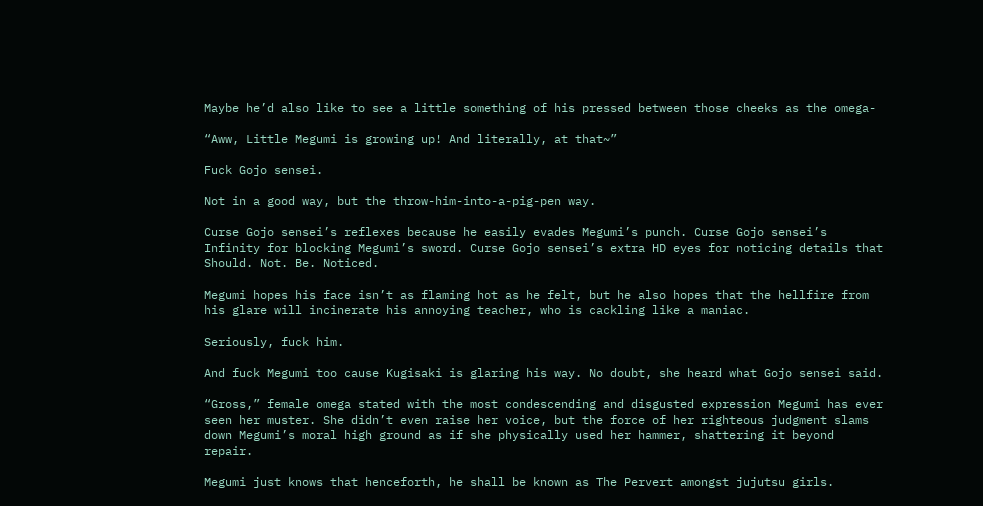Maybe he’d also like to see a little something of his pressed between those cheeks as the omega-

“Aww, Little Megumi is growing up! And literally, at that~”

Fuck Gojo sensei.

Not in a good way, but the throw-him-into-a-pig-pen way.

Curse Gojo sensei’s reflexes because he easily evades Megumi’s punch. Curse Gojo sensei’s Infinity for blocking Megumi’s sword. Curse Gojo sensei’s extra HD eyes for noticing details that Should. Not. Be. Noticed.

Megumi hopes his face isn’t as flaming hot as he felt, but he also hopes that the hellfire from his glare will incinerate his annoying teacher, who is cackling like a maniac.

Seriously, fuck him.

And fuck Megumi too cause Kugisaki is glaring his way. No doubt, she heard what Gojo sensei said.

“Gross,” female omega stated with the most condescending and disgusted expression Megumi has ever seen her muster. She didn’t even raise her voice, but the force of her righteous judgment slams down Megumi’s moral high ground as if she physically used her hammer, shattering it beyond repair.

Megumi just knows that henceforth, he shall be known as The Pervert amongst jujutsu girls.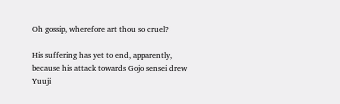Oh gossip, wherefore art thou so cruel?

His suffering has yet to end, apparently, because his attack towards Gojo sensei drew Yuuji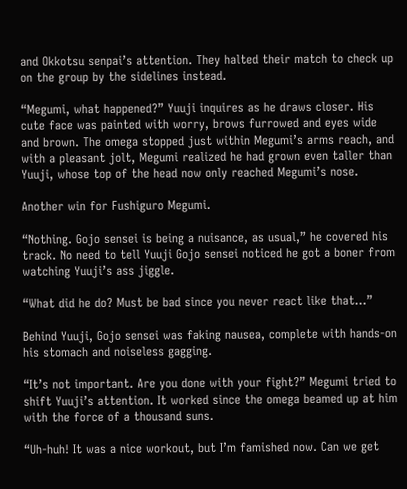and Okkotsu senpai’s attention. They halted their match to check up on the group by the sidelines instead.

“Megumi, what happened?” Yuuji inquires as he draws closer. His cute face was painted with worry, brows furrowed and eyes wide and brown. The omega stopped just within Megumi’s arms reach, and with a pleasant jolt, Megumi realized he had grown even taller than Yuuji, whose top of the head now only reached Megumi’s nose.

Another win for Fushiguro Megumi.

“Nothing. Gojo sensei is being a nuisance, as usual,” he covered his track. No need to tell Yuuji Gojo sensei noticed he got a boner from watching Yuuji’s ass jiggle.

“What did he do? Must be bad since you never react like that...”

Behind Yuuji, Gojo sensei was faking nausea, complete with hands-on his stomach and noiseless gagging.

“It’s not important. Are you done with your fight?” Megumi tried to shift Yuuji’s attention. It worked since the omega beamed up at him with the force of a thousand suns.

“Uh-huh! It was a nice workout, but I’m famished now. Can we get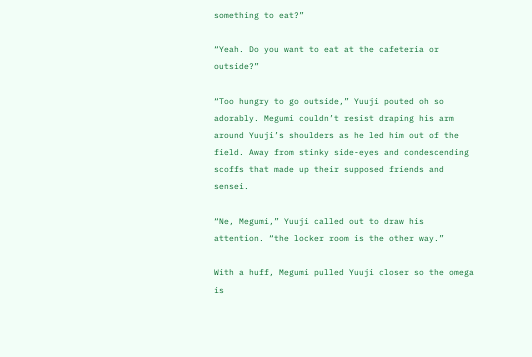something to eat?”

“Yeah. Do you want to eat at the cafeteria or outside?”

“Too hungry to go outside,” Yuuji pouted oh so adorably. Megumi couldn’t resist draping his arm around Yuuji’s shoulders as he led him out of the field. Away from stinky side-eyes and condescending scoffs that made up their supposed friends and sensei.

“Ne, Megumi,” Yuuji called out to draw his attention. “the locker room is the other way.”

With a huff, Megumi pulled Yuuji closer so the omega is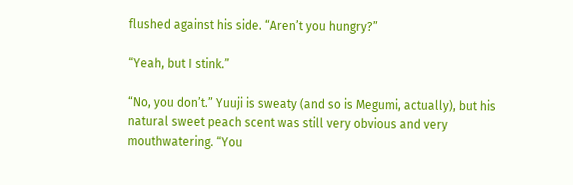flushed against his side. “Aren’t you hungry?”

“Yeah, but I stink.”

“No, you don’t.” Yuuji is sweaty (and so is Megumi, actually), but his natural sweet peach scent was still very obvious and very mouthwatering. “You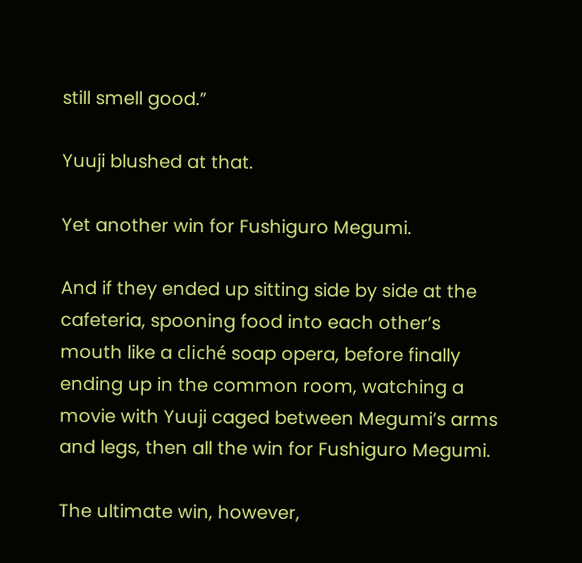still smell good.”

Yuuji blushed at that.

Yet another win for Fushiguro Megumi.

And if they ended up sitting side by side at the cafeteria, spooning food into each other’s mouth like a cliché soap opera, before finally ending up in the common room, watching a movie with Yuuji caged between Megumi’s arms and legs, then all the win for Fushiguro Megumi.

The ultimate win, however,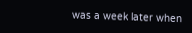was a week later when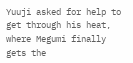Yuuji asked for help to get through his heat, where Megumi finally gets the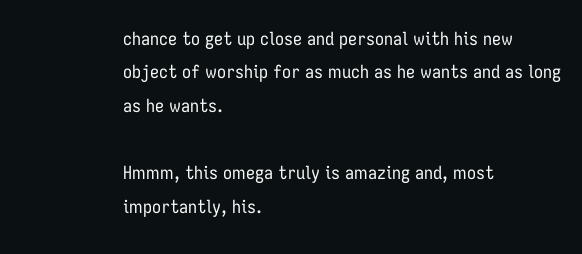chance to get up close and personal with his new object of worship for as much as he wants and as long as he wants.

Hmmm, this omega truly is amazing and, most importantly, his.